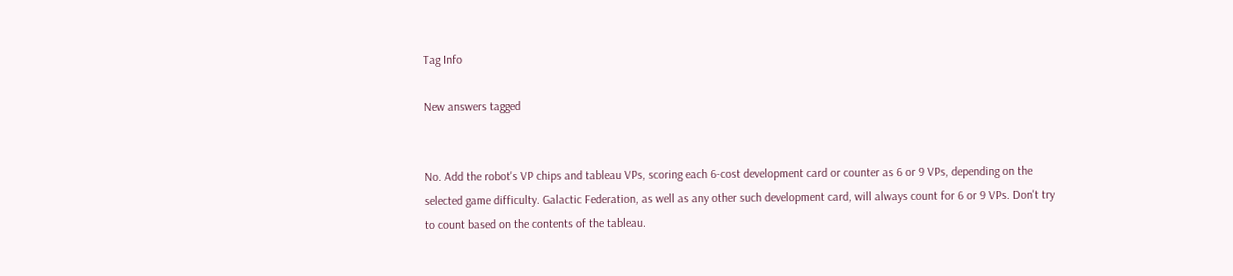Tag Info

New answers tagged


No. Add the robot's VP chips and tableau VPs, scoring each 6-cost development card or counter as 6 or 9 VPs, depending on the selected game difficulty. Galactic Federation, as well as any other such development card, will always count for 6 or 9 VPs. Don't try to count based on the contents of the tableau.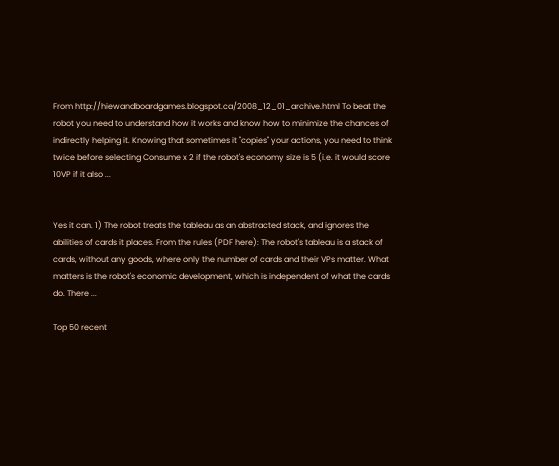From http://hiewandboardgames.blogspot.ca/2008_12_01_archive.html To beat the robot you need to understand how it works and know how to minimize the chances of indirectly helping it. Knowing that sometimes it "copies" your actions, you need to think twice before selecting Consume x 2 if the robot's economy size is 5 (i.e. it would score 10VP if it also ...


Yes it can. 1) The robot treats the tableau as an abstracted stack, and ignores the abilities of cards it places. From the rules (PDF here): The robot's tableau is a stack of cards, without any goods, where only the number of cards and their VPs matter. What matters is the robot's economic development, which is independent of what the cards do. There ...

Top 50 recent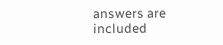answers are included